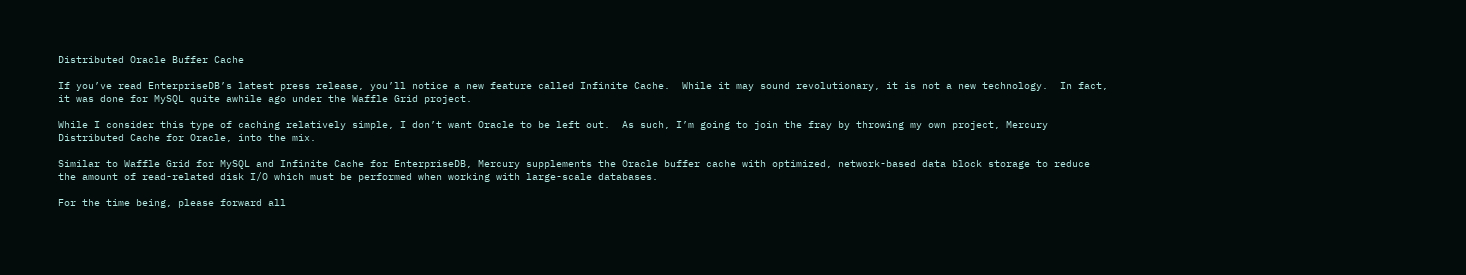Distributed Oracle Buffer Cache

If you’ve read EnterpriseDB’s latest press release, you’ll notice a new feature called Infinite Cache.  While it may sound revolutionary, it is not a new technology.  In fact, it was done for MySQL quite awhile ago under the Waffle Grid project.

While I consider this type of caching relatively simple, I don’t want Oracle to be left out.  As such, I’m going to join the fray by throwing my own project, Mercury Distributed Cache for Oracle, into the mix.

Similar to Waffle Grid for MySQL and Infinite Cache for EnterpriseDB, Mercury supplements the Oracle buffer cache with optimized, network-based data block storage to reduce the amount of read-related disk I/O which must be performed when working with large-scale databases.

For the time being, please forward all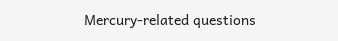Mercury-related questions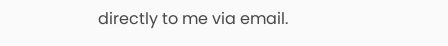directly to me via email.